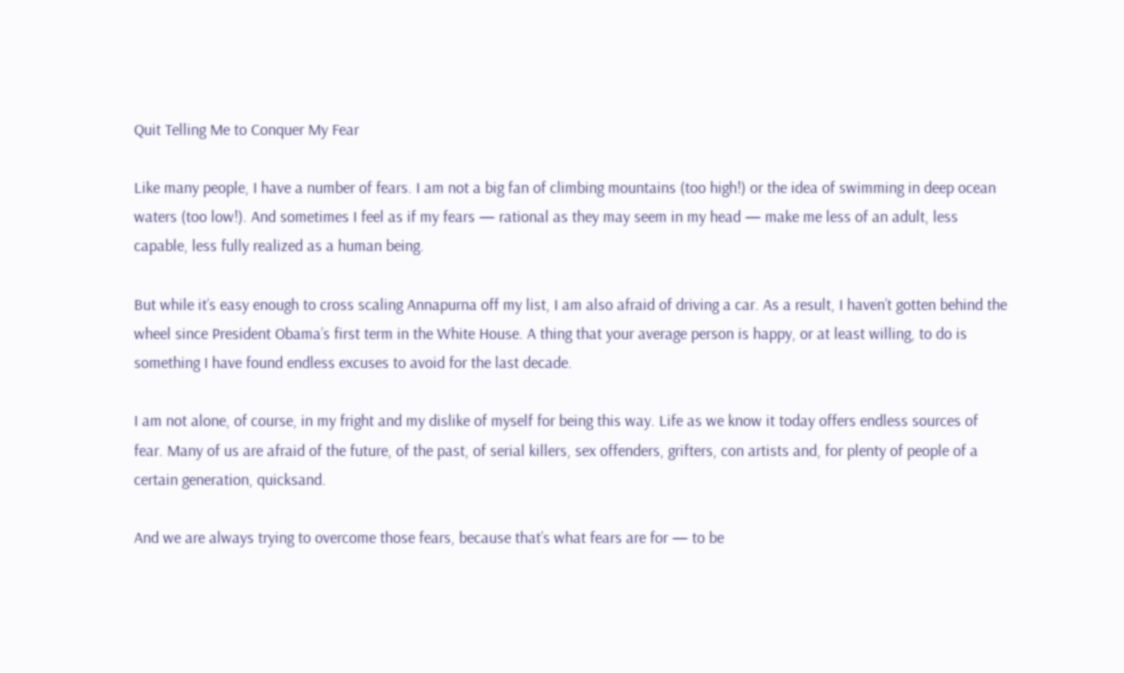Quit Telling Me to Conquer My Fear

Like many people, I have a number of fears. I am not a big fan of climbing mountains (too high!) or the idea of swimming in deep ocean waters (too low!). And sometimes I feel as if my fears — rational as they may seem in my head — make me less of an adult, less capable, less fully realized as a human being.

But while it’s easy enough to cross scaling Annapurna off my list, I am also afraid of driving a car. As a result, I haven’t gotten behind the wheel since President Obama’s first term in the White House. A thing that your average person is happy, or at least willing, to do is something I have found endless excuses to avoid for the last decade.

I am not alone, of course, in my fright and my dislike of myself for being this way. Life as we know it today offers endless sources of fear. Many of us are afraid of the future, of the past, of serial killers, sex offenders, grifters, con artists and, for plenty of people of a certain generation, quicksand.

And we are always trying to overcome those fears, because that’s what fears are for — to be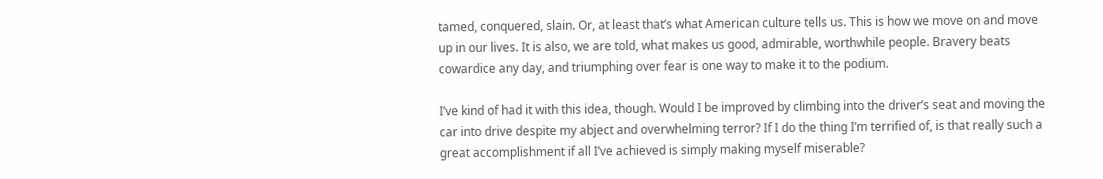tamed, conquered, slain. Or, at least that’s what American culture tells us. This is how we move on and move up in our lives. It is also, we are told, what makes us good, admirable, worthwhile people. Bravery beats cowardice any day, and triumphing over fear is one way to make it to the podium.

I’ve kind of had it with this idea, though. Would I be improved by climbing into the driver’s seat and moving the car into drive despite my abject and overwhelming terror? If I do the thing I’m terrified of, is that really such a great accomplishment if all I’ve achieved is simply making myself miserable?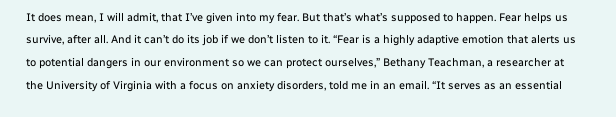It does mean, I will admit, that I’ve given into my fear. But that’s what’s supposed to happen. Fear helps us survive, after all. And it can’t do its job if we don’t listen to it. “Fear is a highly adaptive emotion that alerts us to potential dangers in our environment so we can protect ourselves,” Bethany Teachman, a researcher at the University of Virginia with a focus on anxiety disorders, told me in an email. “It serves as an essential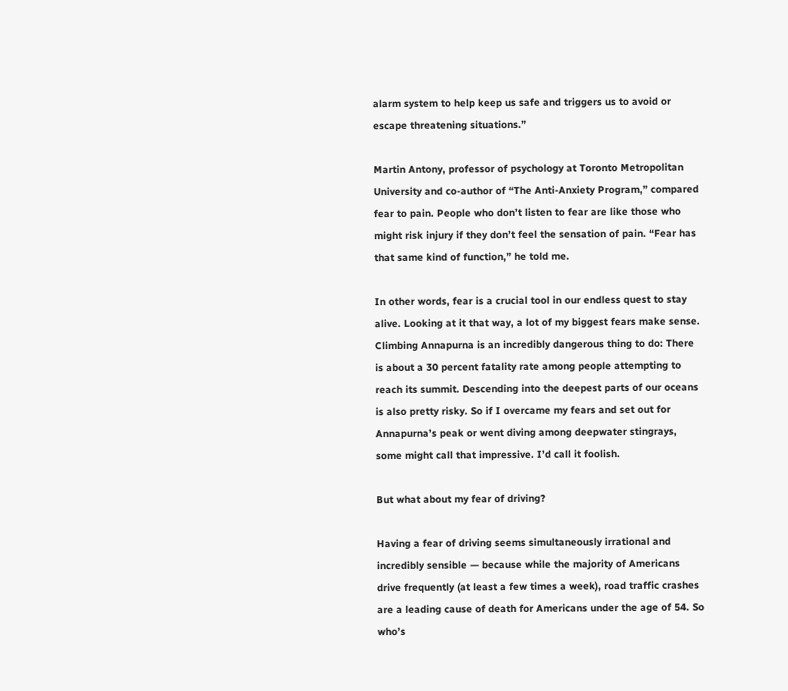alarm system to help keep us safe and triggers us to avoid or escape threatening situations.”

Martin Antony, professor of psychology at Toronto Metropolitan University and co-author of “The Anti-Anxiety Program,” compared fear to pain. People who don’t listen to fear are like those who might risk injury if they don’t feel the sensation of pain. “Fear has that same kind of function,” he told me.

In other words, fear is a crucial tool in our endless quest to stay alive. Looking at it that way, a lot of my biggest fears make sense. Climbing Annapurna is an incredibly dangerous thing to do: There is about a 30 percent fatality rate among people attempting to reach its summit. Descending into the deepest parts of our oceans is also pretty risky. So if I overcame my fears and set out for Annapurna’s peak or went diving among deepwater stingrays, some might call that impressive. I’d call it foolish.

But what about my fear of driving?

Having a fear of driving seems simultaneously irrational and incredibly sensible — because while the majority of Americans drive frequently (at least a few times a week), road traffic crashes are a leading cause of death for Americans under the age of 54. So who’s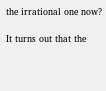the irrational one now?

It turns out that the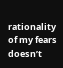rationality of my fears doesn’t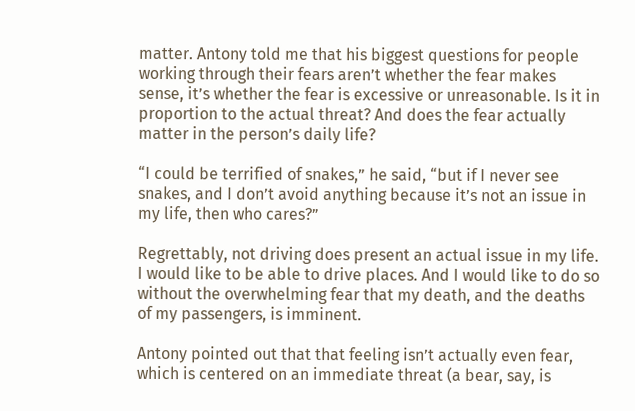matter. Antony told me that his biggest questions for people working through their fears aren’t whether the fear makes sense, it’s whether the fear is excessive or unreasonable. Is it in proportion to the actual threat? And does the fear actually matter in the person’s daily life?

“I could be terrified of snakes,” he said, “but if I never see snakes, and I don’t avoid anything because it’s not an issue in my life, then who cares?”

Regrettably, not driving does present an actual issue in my life. I would like to be able to drive places. And I would like to do so without the overwhelming fear that my death, and the deaths of my passengers, is imminent.

Antony pointed out that that feeling isn’t actually even fear, which is centered on an immediate threat (a bear, say, is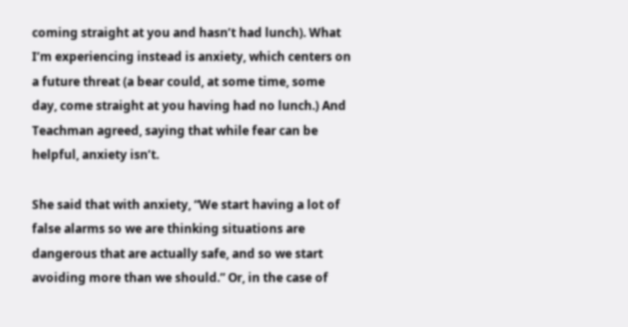coming straight at you and hasn’t had lunch). What I’m experiencing instead is anxiety, which centers on a future threat (a bear could, at some time, some day, come straight at you having had no lunch.) And Teachman agreed, saying that while fear can be helpful, anxiety isn’t.

She said that with anxiety, “We start having a lot of false alarms so we are thinking situations are dangerous that are actually safe, and so we start avoiding more than we should.” Or, in the case of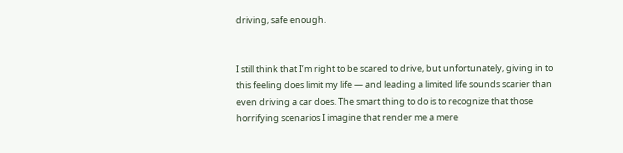driving, safe enough.


I still think that I’m right to be scared to drive, but unfortunately, giving in to this feeling does limit my life — and leading a limited life sounds scarier than even driving a car does. The smart thing to do is to recognize that those horrifying scenarios I imagine that render me a mere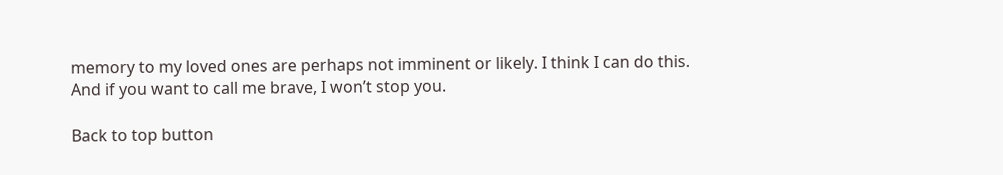memory to my loved ones are perhaps not imminent or likely. I think I can do this. And if you want to call me brave, I won’t stop you.

Back to top button